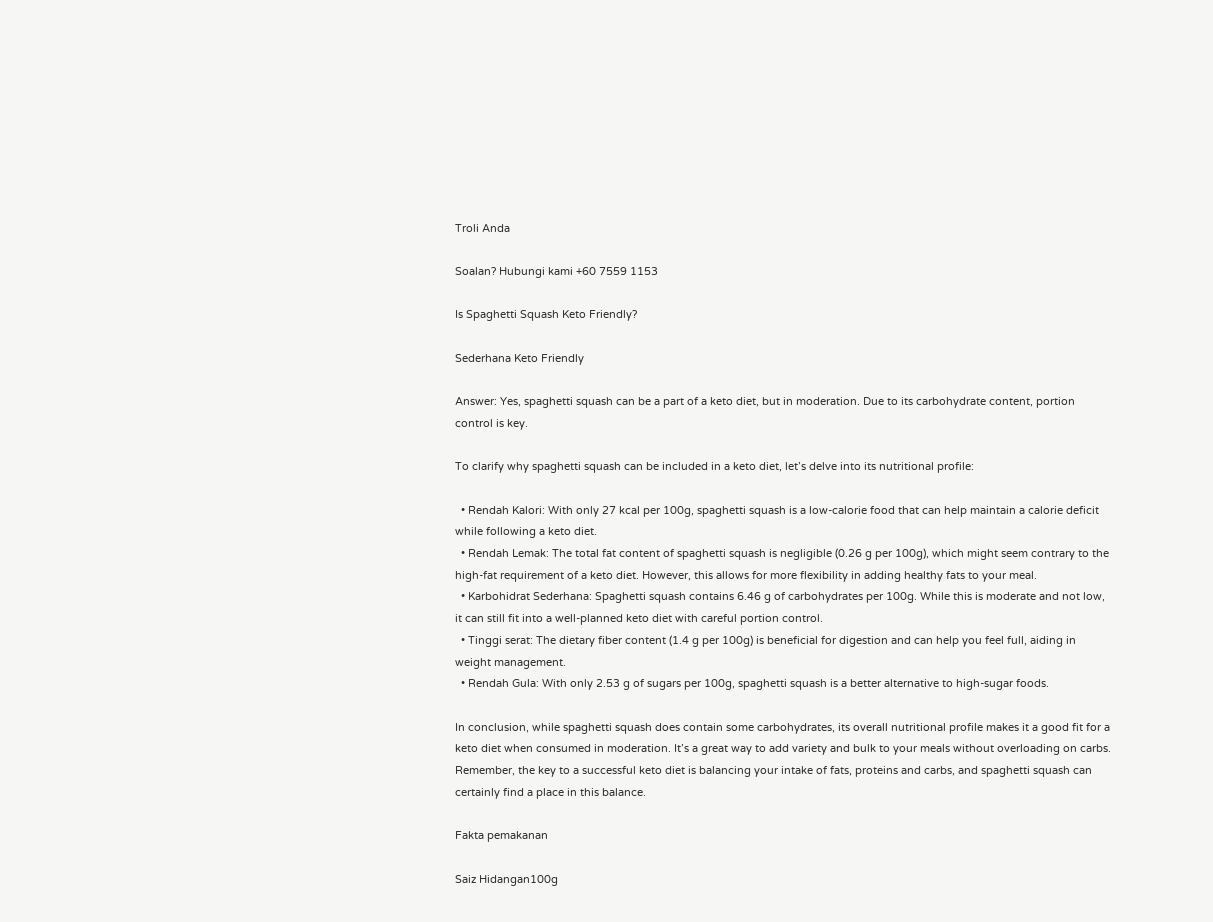Troli Anda

Soalan? Hubungi kami +60 7559 1153

Is Spaghetti Squash Keto Friendly?

Sederhana Keto Friendly

Answer: Yes, spaghetti squash can be a part of a keto diet, but in moderation. Due to its carbohydrate content, portion control is key.

To clarify why spaghetti squash can be included in a keto diet, let’s delve into its nutritional profile:

  • Rendah Kalori: With only 27 kcal per 100g, spaghetti squash is a low-calorie food that can help maintain a calorie deficit while following a keto diet.
  • Rendah Lemak: The total fat content of spaghetti squash is negligible (0.26 g per 100g), which might seem contrary to the high-fat requirement of a keto diet. However, this allows for more flexibility in adding healthy fats to your meal.
  • Karbohidrat Sederhana: Spaghetti squash contains 6.46 g of carbohydrates per 100g. While this is moderate and not low, it can still fit into a well-planned keto diet with careful portion control.
  • Tinggi serat: The dietary fiber content (1.4 g per 100g) is beneficial for digestion and can help you feel full, aiding in weight management.
  • Rendah Gula: With only 2.53 g of sugars per 100g, spaghetti squash is a better alternative to high-sugar foods.

In conclusion, while spaghetti squash does contain some carbohydrates, its overall nutritional profile makes it a good fit for a keto diet when consumed in moderation. It’s a great way to add variety and bulk to your meals without overloading on carbs. Remember, the key to a successful keto diet is balancing your intake of fats, proteins and carbs, and spaghetti squash can certainly find a place in this balance.

Fakta pemakanan

Saiz Hidangan100g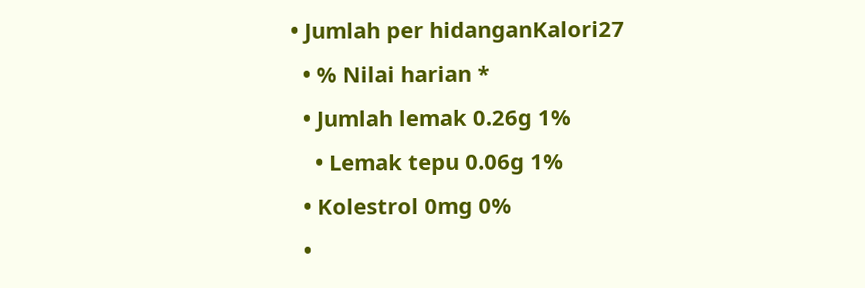• Jumlah per hidanganKalori27
  • % Nilai harian *
  • Jumlah lemak 0.26g 1%
    • Lemak tepu 0.06g 1%
  • Kolestrol 0mg 0%
  •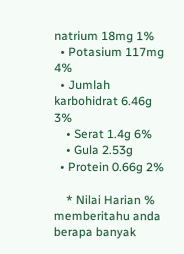natrium 18mg 1%
  • Potasium 117mg 4%
  • Jumlah karbohidrat 6.46g 3%
    • Serat 1.4g 6%
    • Gula 2.53g
  • Protein 0.66g 2%

    * Nilai Harian % memberitahu anda berapa banyak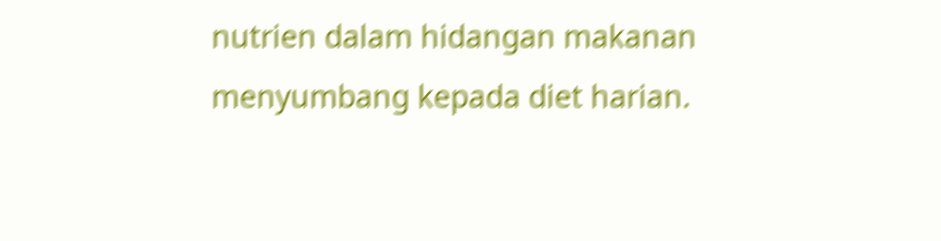nutrien dalam hidangan makanan menyumbang kepada diet harian.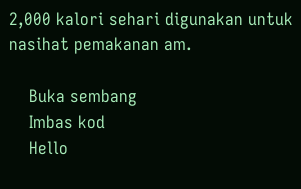2,000 kalori sehari digunakan untuk nasihat pemakanan am.

    Buka sembang
    Imbas kod
    Hello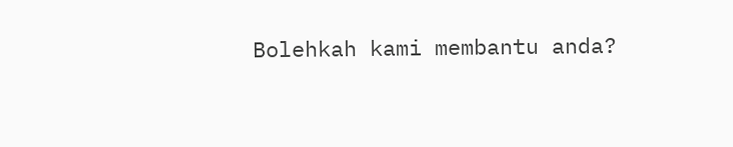Bolehkah kami membantu anda?